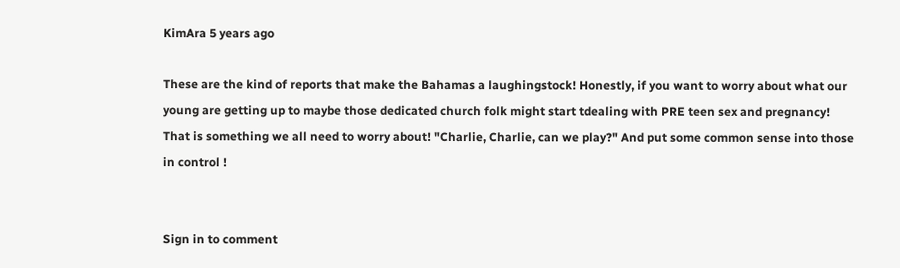KimAra 5 years ago

These are the kind of reports that make the Bahamas a laughingstock! Honestly, if you want to worry about what our young are getting up to maybe those dedicated church folk might start tdealing with PRE teen sex and pregnancy! That is something we all need to worry about! "Charlie, Charlie, can we play?" And put some common sense into those in control !


Sign in to comment